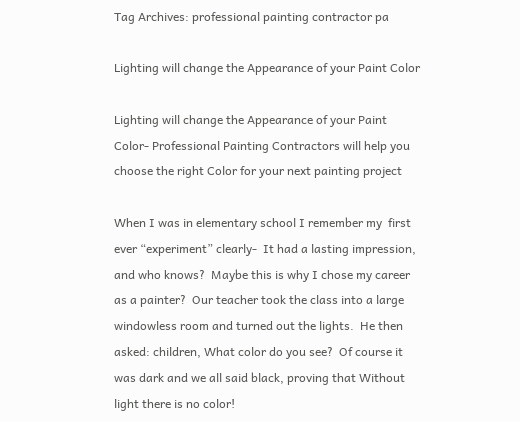Tag Archives: professional painting contractor pa

Lighting will change the Appearance of your Paint Color

Lighting will change the Appearance of your Paint Color- Professional Painting Contractors will help you choose the right Color for your next painting project

When I was in elementary school I remember my  first ever “experiment” clearly-  It had a lasting impression, and who knows?  Maybe this is why I chose my career as a painter?  Our teacher took the class into a large windowless room and turned out the lights.  He then asked: children, What color do you see?  Of course it was dark and we all said black, proving that Without light there is no color!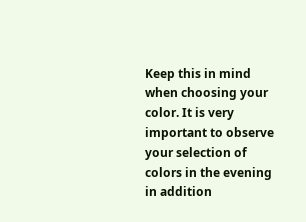Keep this in mind when choosing your color. It is very important to observe  your selection of colors in the evening in addition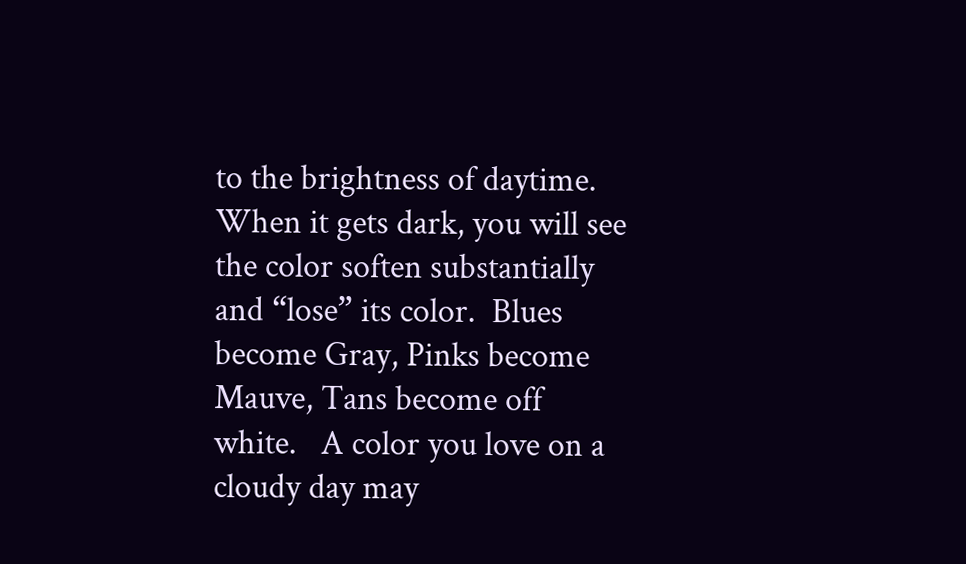to the brightness of daytime.  When it gets dark, you will see the color soften substantially and “lose” its color.  Blues become Gray, Pinks become Mauve, Tans become off white.   A color you love on a cloudy day may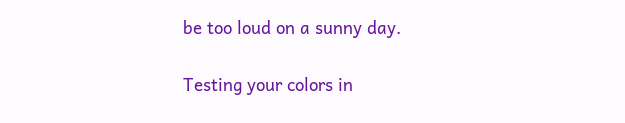be too loud on a sunny day.

Testing your colors in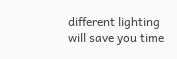different lighting will save you time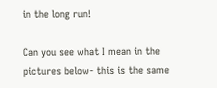in the long run!

Can you see what I mean in the pictures below- this is the same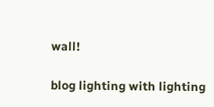wall!

blog lighting with lighting